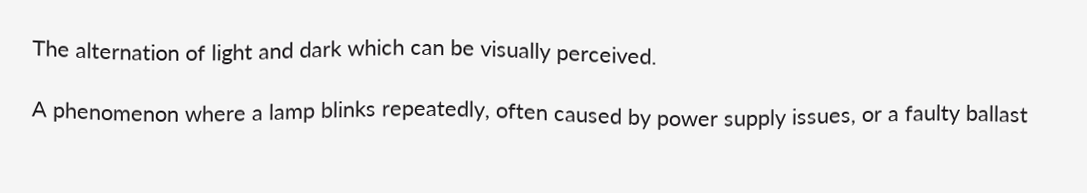The alternation of light and dark which can be visually perceived.

A phenomenon where a lamp blinks repeatedly, often caused by power supply issues, or a faulty ballast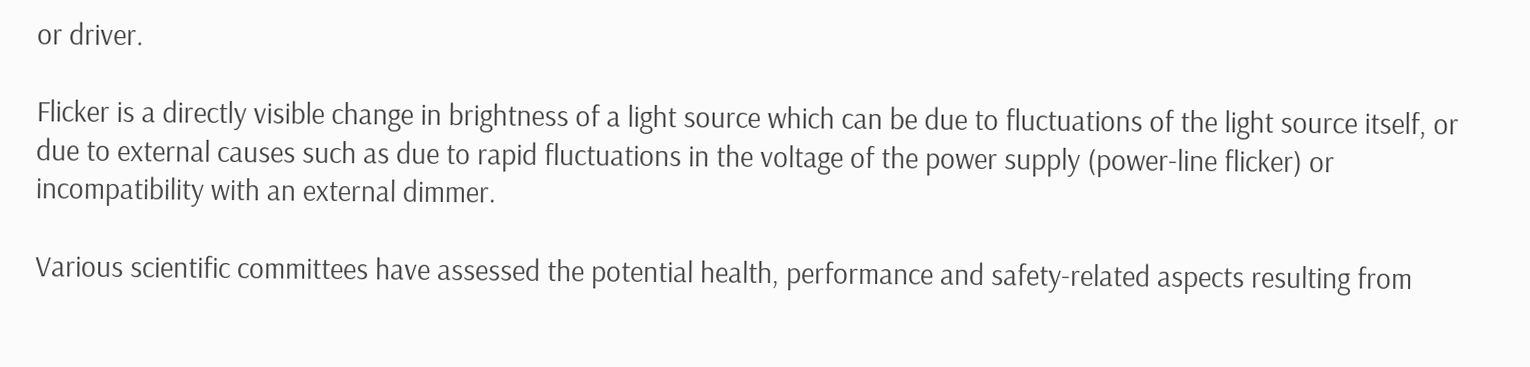or driver.

Flicker is a directly visible change in brightness of a light source which can be due to fluctuations of the light source itself, or due to external causes such as due to rapid fluctuations in the voltage of the power supply (power-line flicker) or incompatibility with an external dimmer.

Various scientific committees have assessed the potential health, performance and safety-related aspects resulting from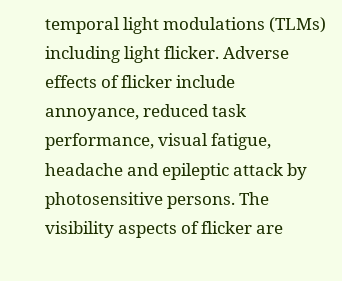temporal light modulations (TLMs) including light flicker. Adverse effects of flicker include annoyance, reduced task performance, visual fatigue, headache and epileptic attack by photosensitive persons. The visibility aspects of flicker are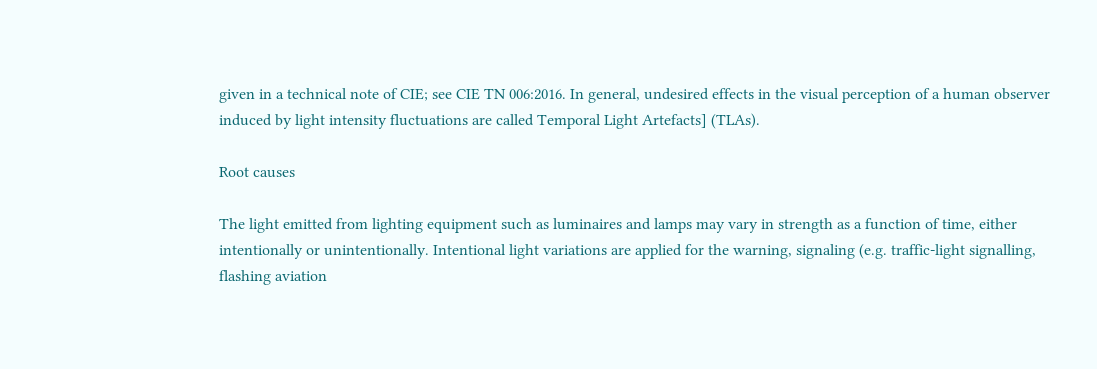given in a technical note of CIE; see CIE TN 006:2016. In general, undesired effects in the visual perception of a human observer induced by light intensity fluctuations are called Temporal Light Artefacts] (TLAs).

Root causes

The light emitted from lighting equipment such as luminaires and lamps may vary in strength as a function of time, either intentionally or unintentionally. Intentional light variations are applied for the warning, signaling (e.g. traffic-light signalling, flashing aviation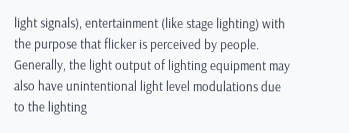light signals), entertainment (like stage lighting) with the purpose that flicker is perceived by people. Generally, the light output of lighting equipment may also have unintentional light level modulations due to the lighting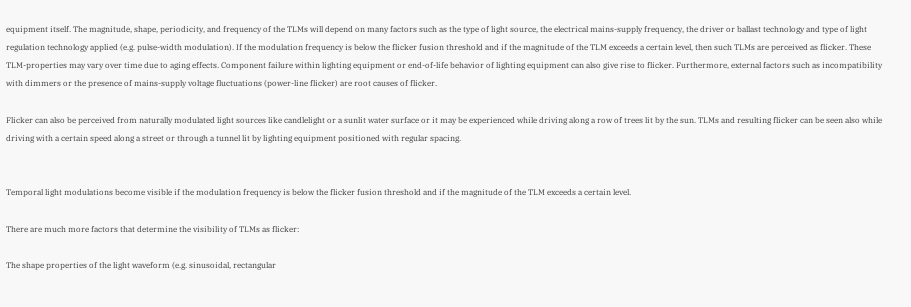equipment itself. The magnitude, shape, periodicity, and frequency of the TLMs will depend on many factors such as the type of light source, the electrical mains-supply frequency, the driver or ballast technology and type of light regulation technology applied (e.g. pulse-width modulation). If the modulation frequency is below the flicker fusion threshold and if the magnitude of the TLM exceeds a certain level, then such TLMs are perceived as flicker. These TLM-properties may vary over time due to aging effects. Component failure within lighting equipment or end-of-life behavior of lighting equipment can also give rise to flicker. Furthermore, external factors such as incompatibility with dimmers or the presence of mains-supply voltage fluctuations (power-line flicker) are root causes of flicker.

Flicker can also be perceived from naturally modulated light sources like candlelight or a sunlit water surface or it may be experienced while driving along a row of trees lit by the sun. TLMs and resulting flicker can be seen also while driving with a certain speed along a street or through a tunnel lit by lighting equipment positioned with regular spacing.


Temporal light modulations become visible if the modulation frequency is below the flicker fusion threshold and if the magnitude of the TLM exceeds a certain level.

There are much more factors that determine the visibility of TLMs as flicker:

The shape properties of the light waveform (e.g. sinusoidal, rectangular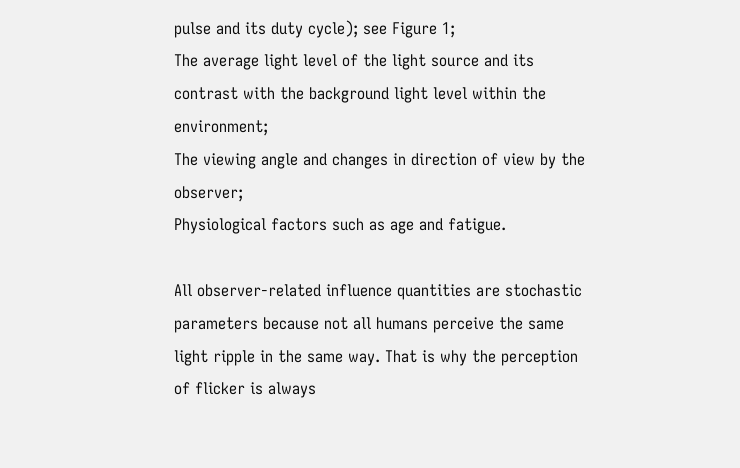pulse and its duty cycle); see Figure 1;
The average light level of the light source and its contrast with the background light level within the environment;
The viewing angle and changes in direction of view by the observer;
Physiological factors such as age and fatigue.

All observer-related influence quantities are stochastic parameters because not all humans perceive the same light ripple in the same way. That is why the perception of flicker is always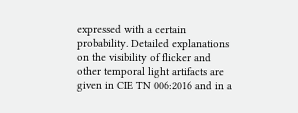expressed with a certain probability. Detailed explanations on the visibility of flicker and other temporal light artifacts are given in CIE TN 006:2016 and in a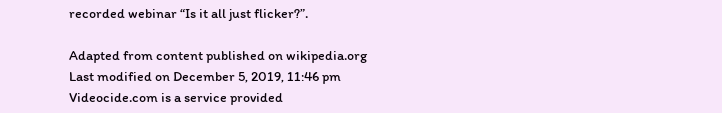recorded webinar “Is it all just flicker?”.

Adapted from content published on wikipedia.org
Last modified on December 5, 2019, 11:46 pm
Videocide.com is a service provided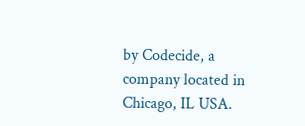by Codecide, a company located in Chicago, IL USA.